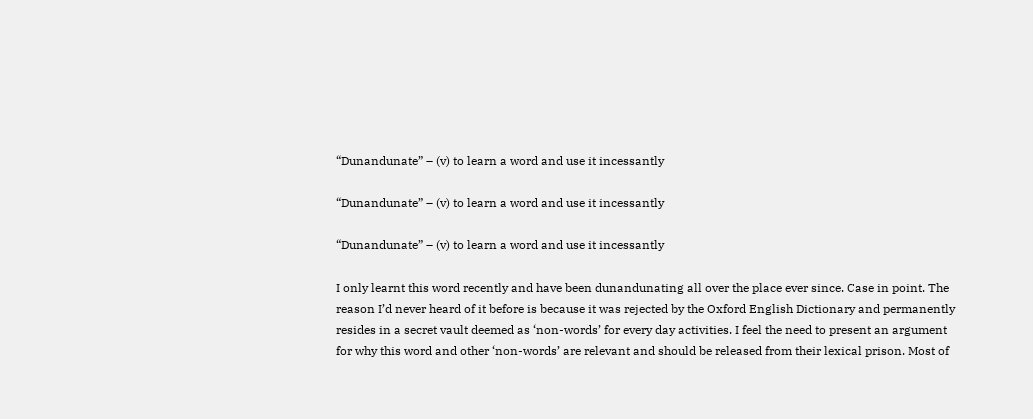“Dunandunate” – (v) to learn a word and use it incessantly

“Dunandunate” – (v) to learn a word and use it incessantly

“Dunandunate” – (v) to learn a word and use it incessantly

I only learnt this word recently and have been dunandunating all over the place ever since. Case in point. The reason I’d never heard of it before is because it was rejected by the Oxford English Dictionary and permanently resides in a secret vault deemed as ‘non-words’ for every day activities. I feel the need to present an argument for why this word and other ‘non-words’ are relevant and should be released from their lexical prison. Most of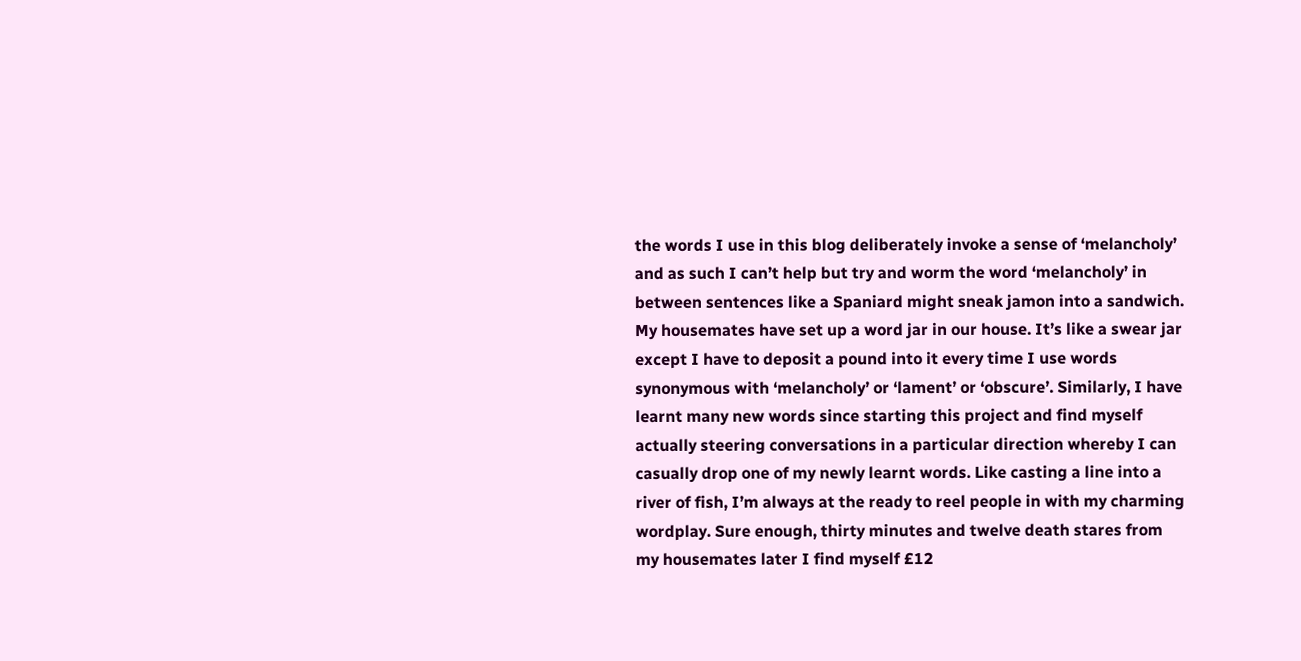the words I use in this blog deliberately invoke a sense of ‘melancholy’ and as such I can’t help but try and worm the word ‘melancholy’ in between sentences like a Spaniard might sneak jamon into a sandwich. My housemates have set up a word jar in our house. It’s like a swear jar except I have to deposit a pound into it every time I use words synonymous with ‘melancholy’ or ‘lament’ or ‘obscure’. Similarly, I have learnt many new words since starting this project and find myself actually steering conversations in a particular direction whereby I can casually drop one of my newly learnt words. Like casting a line into a river of fish, I’m always at the ready to reel people in with my charming wordplay. Sure enough, thirty minutes and twelve death stares from my housemates later I find myself £12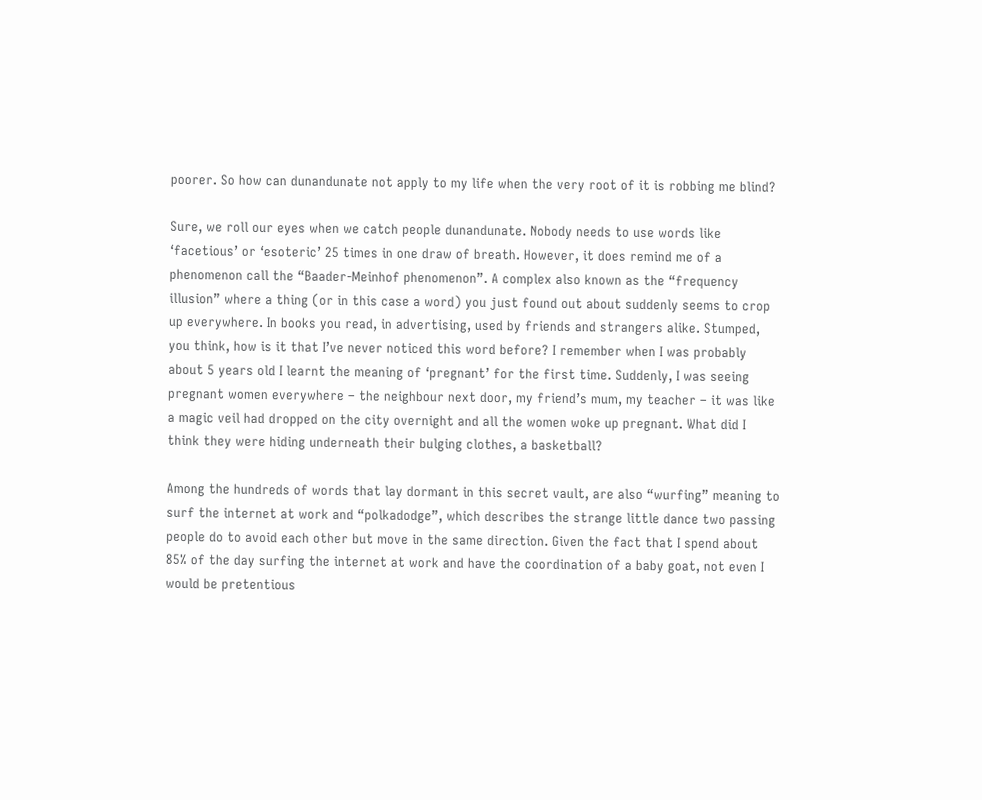poorer. So how can dunandunate not apply to my life when the very root of it is robbing me blind?

Sure, we roll our eyes when we catch people dunandunate. Nobody needs to use words like ‘facetious’ or ‘esoteric’ 25 times in one draw of breath. However, it does remind me of a phenomenon call the “Baader-Meinhof phenomenon”. A complex also known as the “frequency illusion” where a thing (or in this case a word) you just found out about suddenly seems to crop up everywhere. In books you read, in advertising, used by friends and strangers alike. Stumped, you think, how is it that I’ve never noticed this word before? I remember when I was probably about 5 years old I learnt the meaning of ‘pregnant’ for the first time. Suddenly, I was seeing pregnant women everywhere – the neighbour next door, my friend’s mum, my teacher – it was like a magic veil had dropped on the city overnight and all the women woke up pregnant. What did I think they were hiding underneath their bulging clothes, a basketball?

Among the hundreds of words that lay dormant in this secret vault, are also “wurfing” meaning to surf the internet at work and “polkadodge”, which describes the strange little dance two passing people do to avoid each other but move in the same direction. Given the fact that I spend about 85% of the day surfing the internet at work and have the coordination of a baby goat, not even I would be pretentious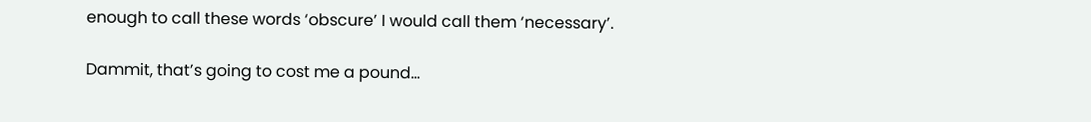enough to call these words ‘obscure’ I would call them ‘necessary’.

Dammit, that’s going to cost me a pound…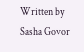Written by Sasha Govor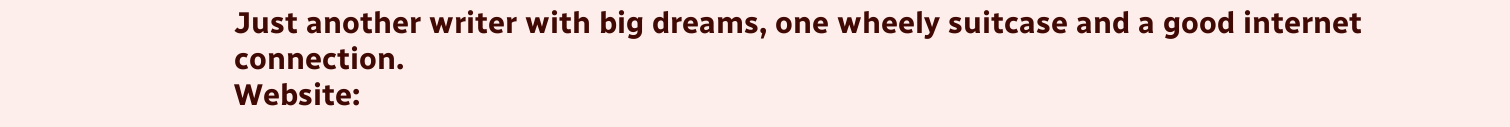Just another writer with big dreams, one wheely suitcase and a good internet connection.
Website: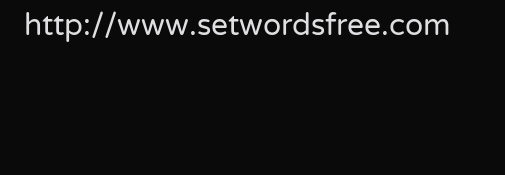http://www.setwordsfree.com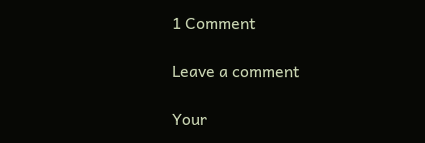1 Comment

Leave a comment

Your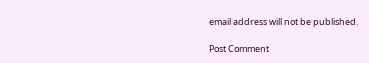email address will not be published.

Post Comment